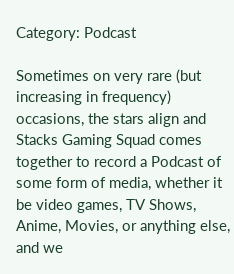Category: Podcast

Sometimes on very rare (but increasing in frequency) occasions, the stars align and Stacks Gaming Squad comes together to record a Podcast of some form of media, whether it be video games, TV Shows, Anime, Movies, or anything else, and we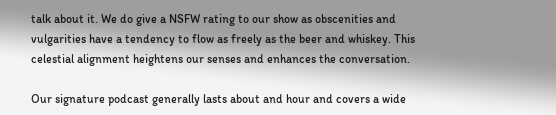talk about it. We do give a NSFW rating to our show as obscenities and vulgarities have a tendency to flow as freely as the beer and whiskey. This celestial alignment heightens our senses and enhances the conversation.

Our signature podcast generally lasts about and hour and covers a wide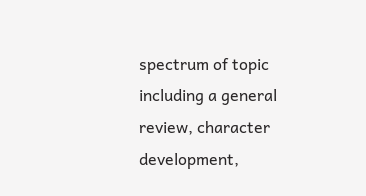spectrum of topic including a general review, character development,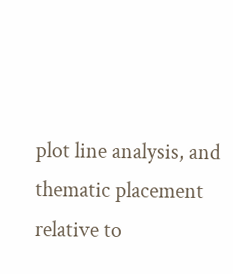plot line analysis, and thematic placement relative to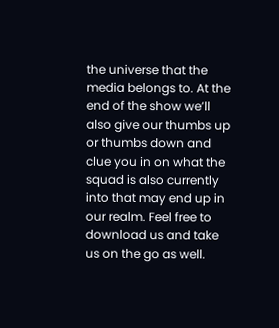the universe that the media belongs to. At the end of the show we’ll also give our thumbs up or thumbs down and clue you in on what the squad is also currently into that may end up in our realm. Feel free to download us and take us on the go as well.